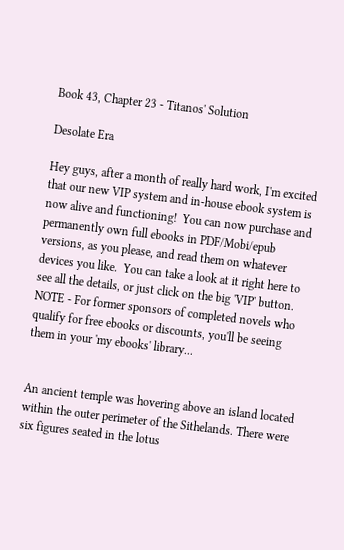Book 43, Chapter 23 - Titanos' Solution

Desolate Era

Hey guys, after a month of really hard work, I'm excited that our new VIP system and in-house ebook system is now alive and functioning!  You can now purchase and permanently own full ebooks in PDF/Mobi/epub versions, as you please, and read them on whatever devices you like.  You can take a look at it right here to see all the details, or just click on the big 'VIP' button.  NOTE - For former sponsors of completed novels who qualify for free ebooks or discounts, you'll be seeing them in your 'my ebooks' library...


An ancient temple was hovering above an island located within the outer perimeter of the Sithelands. There were six figures seated in the lotus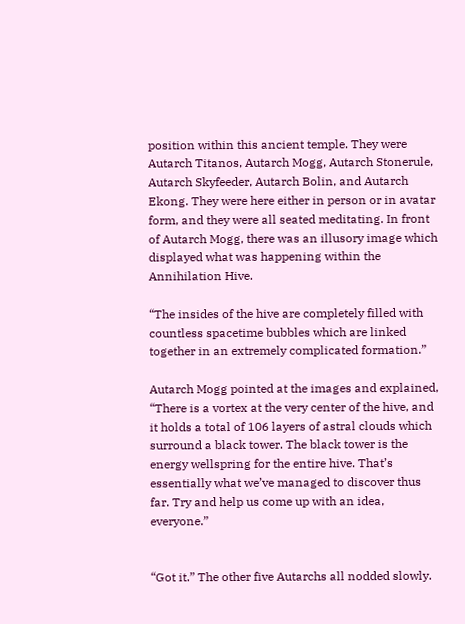position within this ancient temple. They were Autarch Titanos, Autarch Mogg, Autarch Stonerule, Autarch Skyfeeder, Autarch Bolin, and Autarch Ekong. They were here either in person or in avatar form, and they were all seated meditating. In front of Autarch Mogg, there was an illusory image which displayed what was happening within the Annihilation Hive.

“The insides of the hive are completely filled with countless spacetime bubbles which are linked together in an extremely complicated formation.”

Autarch Mogg pointed at the images and explained, “There is a vortex at the very center of the hive, and it holds a total of 106 layers of astral clouds which surround a black tower. The black tower is the energy wellspring for the entire hive. That’s essentially what we’ve managed to discover thus far. Try and help us come up with an idea, everyone.”


“Got it.” The other five Autarchs all nodded slowly.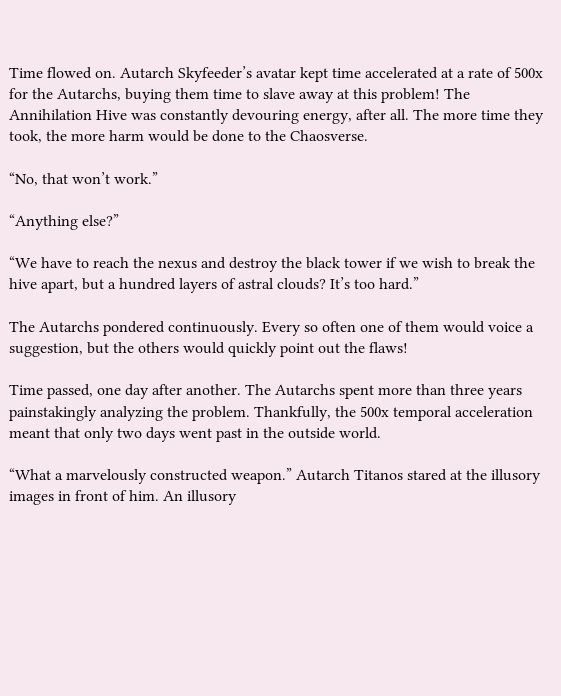Time flowed on. Autarch Skyfeeder’s avatar kept time accelerated at a rate of 500x for the Autarchs, buying them time to slave away at this problem! The Annihilation Hive was constantly devouring energy, after all. The more time they took, the more harm would be done to the Chaosverse.

“No, that won’t work.”

“Anything else?”

“We have to reach the nexus and destroy the black tower if we wish to break the hive apart, but a hundred layers of astral clouds? It’s too hard.”

The Autarchs pondered continuously. Every so often one of them would voice a suggestion, but the others would quickly point out the flaws!

Time passed, one day after another. The Autarchs spent more than three years painstakingly analyzing the problem. Thankfully, the 500x temporal acceleration meant that only two days went past in the outside world.

“What a marvelously constructed weapon.” Autarch Titanos stared at the illusory images in front of him. An illusory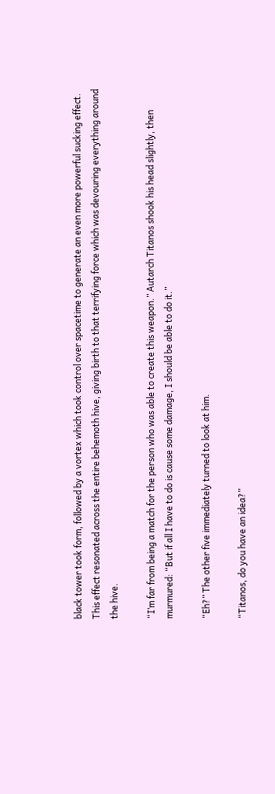black tower took form, followed by a vortex which took control over spacetime to generate an even more powerful sucking effect. This effect resonated across the entire behemoth hive, giving birth to that terrifying force which was devouring everything around the hive.

“I’m far from being a match for the person who was able to create this weapon.” Autarch Titanos shook his head slightly, then murmured: “But if all I have to do is cause some damage, I should be able to do it.”

“Eh?” The other five immediately turned to look at him.

“Titanos, do you have an idea?”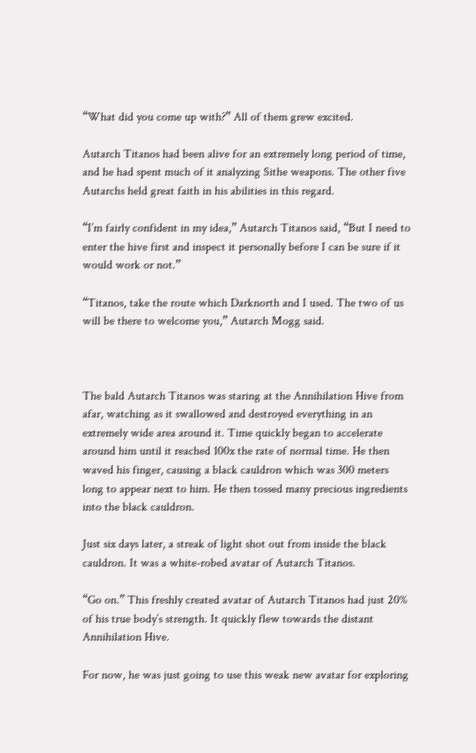“What did you come up with?” All of them grew excited.

Autarch Titanos had been alive for an extremely long period of time, and he had spent much of it analyzing Sithe weapons. The other five Autarchs held great faith in his abilities in this regard.

“I’m fairly confident in my idea,” Autarch Titanos said, “But I need to enter the hive first and inspect it personally before I can be sure if it would work or not.”

“Titanos, take the route which Darknorth and I used. The two of us will be there to welcome you,” Autarch Mogg said.



The bald Autarch Titanos was staring at the Annihilation Hive from afar, watching as it swallowed and destroyed everything in an extremely wide area around it. Time quickly began to accelerate around him until it reached 100x the rate of normal time. He then waved his finger, causing a black cauldron which was 300 meters long to appear next to him. He then tossed many precious ingredients into the black cauldron.

Just six days later, a streak of light shot out from inside the black cauldron. It was a white-robed avatar of Autarch Titanos.

“Go on.” This freshly created avatar of Autarch Titanos had just 20% of his true body’s strength. It quickly flew towards the distant Annihilation Hive.

For now, he was just going to use this weak new avatar for exploring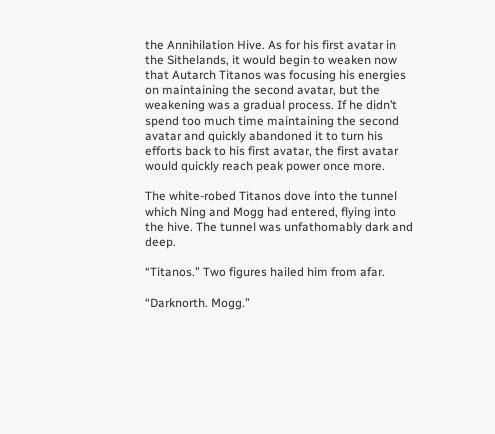the Annihilation Hive. As for his first avatar in the Sithelands, it would begin to weaken now that Autarch Titanos was focusing his energies on maintaining the second avatar, but the weakening was a gradual process. If he didn’t spend too much time maintaining the second avatar and quickly abandoned it to turn his efforts back to his first avatar, the first avatar would quickly reach peak power once more.

The white-robed Titanos dove into the tunnel which Ning and Mogg had entered, flying into the hive. The tunnel was unfathomably dark and deep.

“Titanos.” Two figures hailed him from afar.

“Darknorth. Mogg.”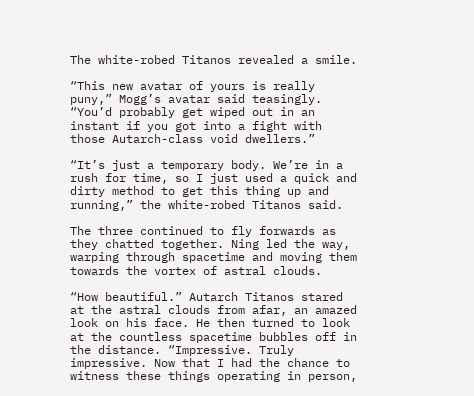The white-robed Titanos revealed a smile.

“This new avatar of yours is really puny,” Mogg’s avatar said teasingly. “You’d probably get wiped out in an instant if you got into a fight with those Autarch-class void dwellers.”

“It’s just a temporary body. We’re in a rush for time, so I just used a quick and dirty method to get this thing up and running,” the white-robed Titanos said.

The three continued to fly forwards as they chatted together. Ning led the way, warping through spacetime and moving them towards the vortex of astral clouds.

“How beautiful.” Autarch Titanos stared at the astral clouds from afar, an amazed look on his face. He then turned to look at the countless spacetime bubbles off in the distance. “Impressive. Truly impressive. Now that I had the chance to witness these things operating in person,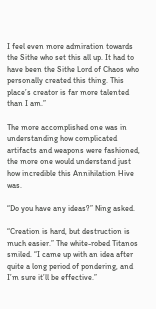I feel even more admiration towards the Sithe who set this all up. It had to have been the Sithe Lord of Chaos who personally created this thing. This place’s creator is far more talented than I am.”

The more accomplished one was in understanding how complicated artifacts and weapons were fashioned, the more one would understand just how incredible this Annihilation Hive was.

“Do you have any ideas?” Ning asked.

“Creation is hard, but destruction is much easier.” The white-robed Titanos smiled. “I came up with an idea after quite a long period of pondering, and I’m sure it’ll be effective.”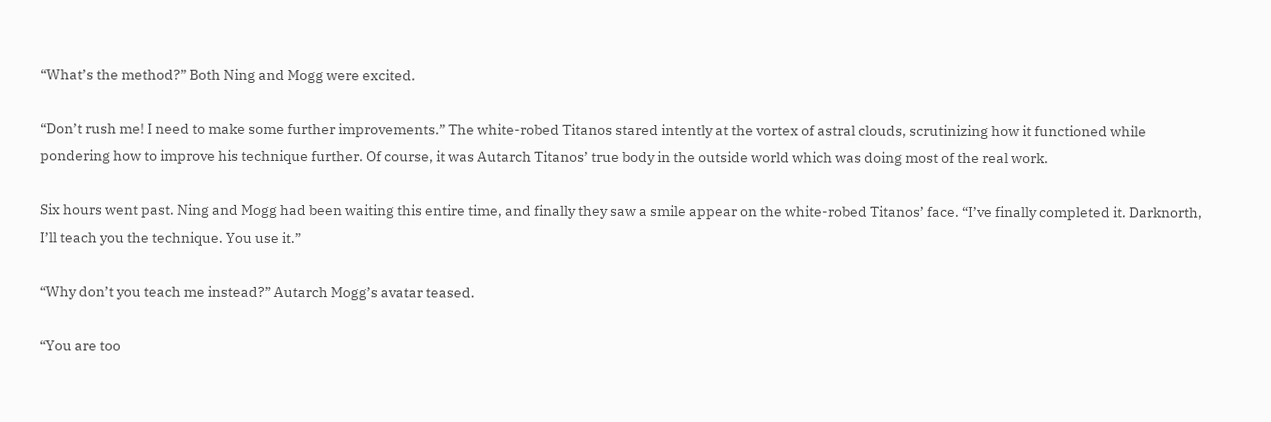“What’s the method?” Both Ning and Mogg were excited.

“Don’t rush me! I need to make some further improvements.” The white-robed Titanos stared intently at the vortex of astral clouds, scrutinizing how it functioned while pondering how to improve his technique further. Of course, it was Autarch Titanos’ true body in the outside world which was doing most of the real work.

Six hours went past. Ning and Mogg had been waiting this entire time, and finally they saw a smile appear on the white-robed Titanos’ face. “I’ve finally completed it. Darknorth, I’ll teach you the technique. You use it.”

“Why don’t you teach me instead?” Autarch Mogg’s avatar teased.

“You are too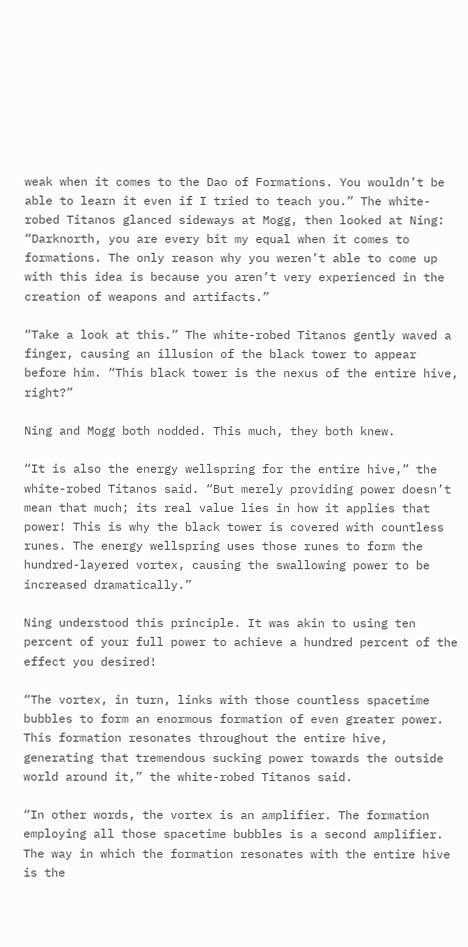weak when it comes to the Dao of Formations. You wouldn’t be able to learn it even if I tried to teach you.” The white-robed Titanos glanced sideways at Mogg, then looked at Ning: “Darknorth, you are every bit my equal when it comes to formations. The only reason why you weren’t able to come up with this idea is because you aren’t very experienced in the creation of weapons and artifacts.”

“Take a look at this.” The white-robed Titanos gently waved a finger, causing an illusion of the black tower to appear before him. “This black tower is the nexus of the entire hive, right?”

Ning and Mogg both nodded. This much, they both knew.

“It is also the energy wellspring for the entire hive,” the white-robed Titanos said. “But merely providing power doesn’t mean that much; its real value lies in how it applies that power! This is why the black tower is covered with countless runes. The energy wellspring uses those runes to form the hundred-layered vortex, causing the swallowing power to be increased dramatically.”

Ning understood this principle. It was akin to using ten percent of your full power to achieve a hundred percent of the effect you desired!

“The vortex, in turn, links with those countless spacetime bubbles to form an enormous formation of even greater power. This formation resonates throughout the entire hive, generating that tremendous sucking power towards the outside world around it,” the white-robed Titanos said.

“In other words, the vortex is an amplifier. The formation employing all those spacetime bubbles is a second amplifier. The way in which the formation resonates with the entire hive is the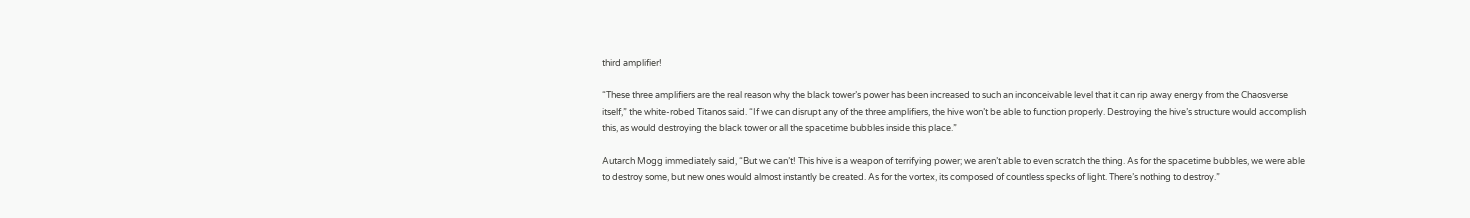third amplifier!

“These three amplifiers are the real reason why the black tower’s power has been increased to such an inconceivable level that it can rip away energy from the Chaosverse itself,” the white-robed Titanos said. “If we can disrupt any of the three amplifiers, the hive won’t be able to function properly. Destroying the hive’s structure would accomplish this, as would destroying the black tower or all the spacetime bubbles inside this place.”

Autarch Mogg immediately said, “But we can’t! This hive is a weapon of terrifying power; we aren’t able to even scratch the thing. As for the spacetime bubbles, we were able to destroy some, but new ones would almost instantly be created. As for the vortex, its composed of countless specks of light. There’s nothing to destroy.”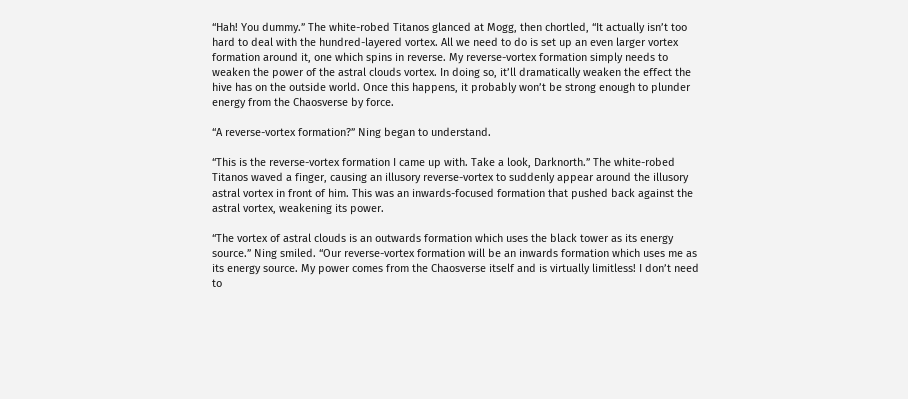“Hah! You dummy.” The white-robed Titanos glanced at Mogg, then chortled, “It actually isn’t too hard to deal with the hundred-layered vortex. All we need to do is set up an even larger vortex formation around it, one which spins in reverse. My reverse-vortex formation simply needs to weaken the power of the astral clouds vortex. In doing so, it’ll dramatically weaken the effect the hive has on the outside world. Once this happens, it probably won’t be strong enough to plunder energy from the Chaosverse by force.

“A reverse-vortex formation?” Ning began to understand.

“This is the reverse-vortex formation I came up with. Take a look, Darknorth.” The white-robed Titanos waved a finger, causing an illusory reverse-vortex to suddenly appear around the illusory astral vortex in front of him. This was an inwards-focused formation that pushed back against the astral vortex, weakening its power.

“The vortex of astral clouds is an outwards formation which uses the black tower as its energy source.” Ning smiled. “Our reverse-vortex formation will be an inwards formation which uses me as its energy source. My power comes from the Chaosverse itself and is virtually limitless! I don’t need to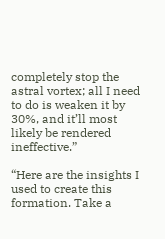completely stop the astral vortex; all I need to do is weaken it by 30%, and it’ll most likely be rendered ineffective.”

“Here are the insights I used to create this formation. Take a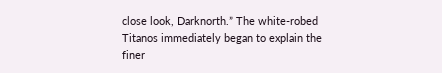close look, Darknorth.” The white-robed Titanos immediately began to explain the finer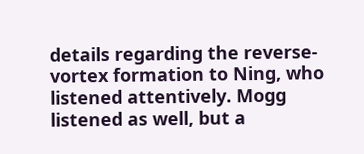details regarding the reverse-vortex formation to Ning, who listened attentively. Mogg listened as well, but a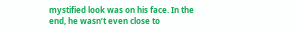mystified look was on his face. In the end, he wasn’t even close to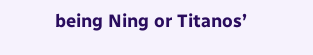being Ning or Titanos’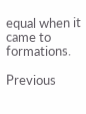equal when it came to formations.

Previous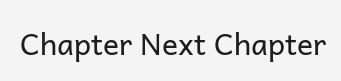Chapter Next Chapter